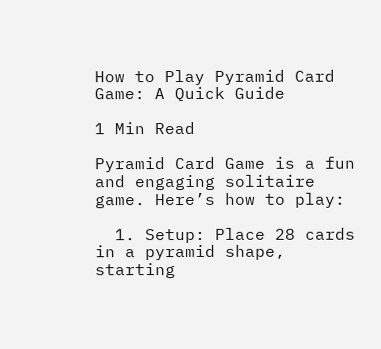How to Play Pyramid Card Game: A Quick Guide

1 Min Read

Pyramid Card Game is a fun and engaging solitaire game. Here’s how to play:

  1. Setup: Place 28 cards in a pyramid shape, starting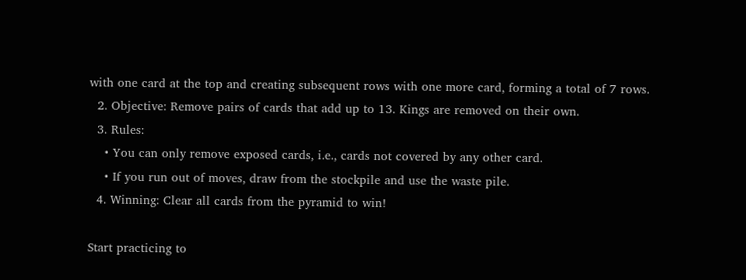with one card at the top and creating subsequent rows with one more card, forming a total of 7 rows.
  2. Objective: Remove pairs of cards that add up to 13. Kings are removed on their own.
  3. Rules:
    • You can only remove exposed cards, i.e., cards not covered by any other card.
    • If you run out of moves, draw from the stockpile and use the waste pile.
  4. Winning: Clear all cards from the pyramid to win!

Start practicing to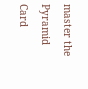master the Pyramid Card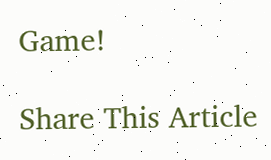Game!

Share This Article